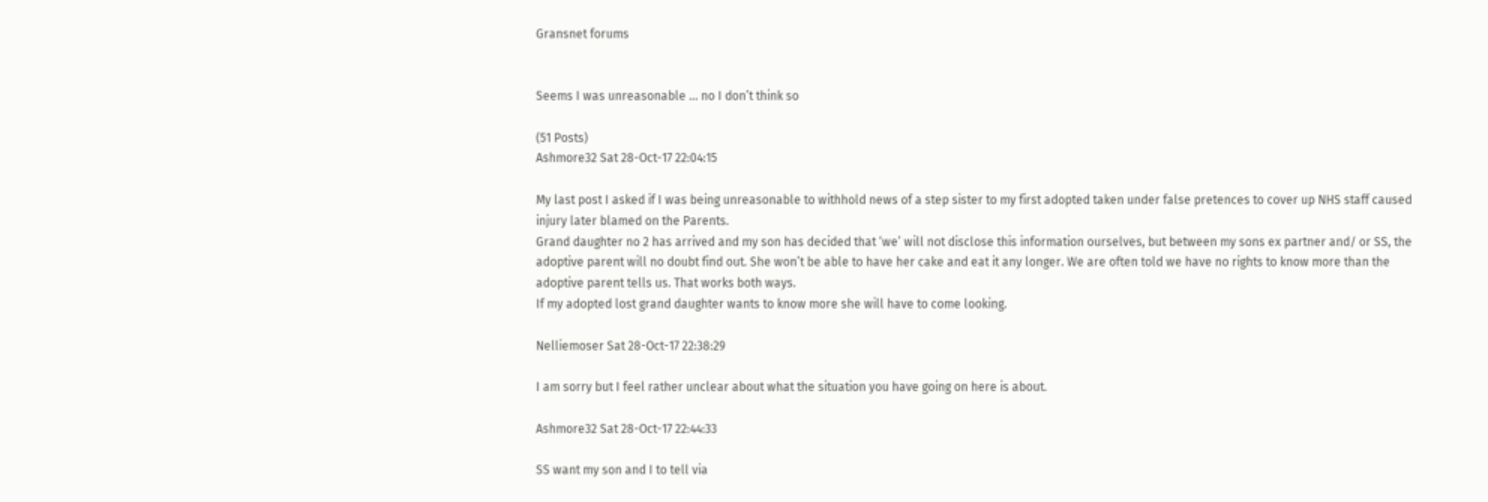Gransnet forums


Seems I was unreasonable ... no I don’t think so

(51 Posts)
Ashmore32 Sat 28-Oct-17 22:04:15

My last post I asked if I was being unreasonable to withhold news of a step sister to my first adopted taken under false pretences to cover up NHS staff caused injury later blamed on the Parents.
Grand daughter no 2 has arrived and my son has decided that ‘we’ will not disclose this information ourselves, but between my sons ex partner and/ or SS, the adoptive parent will no doubt find out. She won’t be able to have her cake and eat it any longer. We are often told we have no rights to know more than the adoptive parent tells us. That works both ways.
If my adopted lost grand daughter wants to know more she will have to come looking.

Nelliemoser Sat 28-Oct-17 22:38:29

I am sorry but I feel rather unclear about what the situation you have going on here is about.

Ashmore32 Sat 28-Oct-17 22:44:33

SS want my son and I to tell via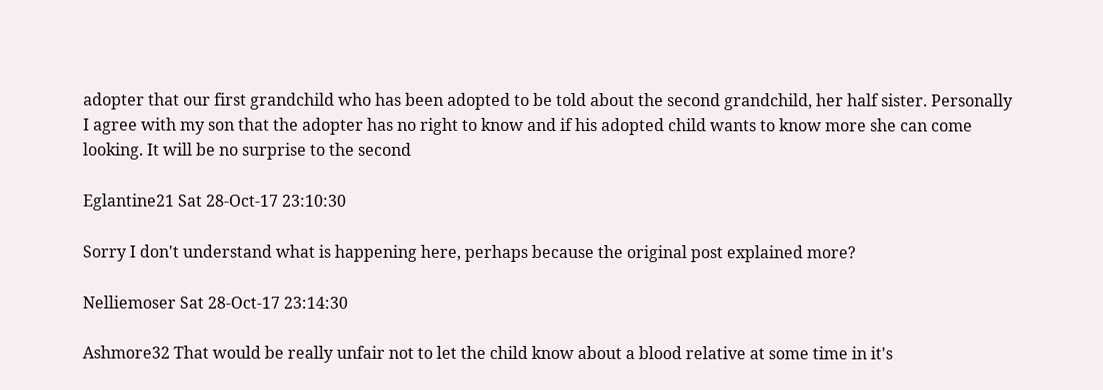adopter that our first grandchild who has been adopted to be told about the second grandchild, her half sister. Personally I agree with my son that the adopter has no right to know and if his adopted child wants to know more she can come looking. It will be no surprise to the second

Eglantine21 Sat 28-Oct-17 23:10:30

Sorry I don't understand what is happening here, perhaps because the original post explained more?

Nelliemoser Sat 28-Oct-17 23:14:30

Ashmore32 That would be really unfair not to let the child know about a blood relative at some time in it's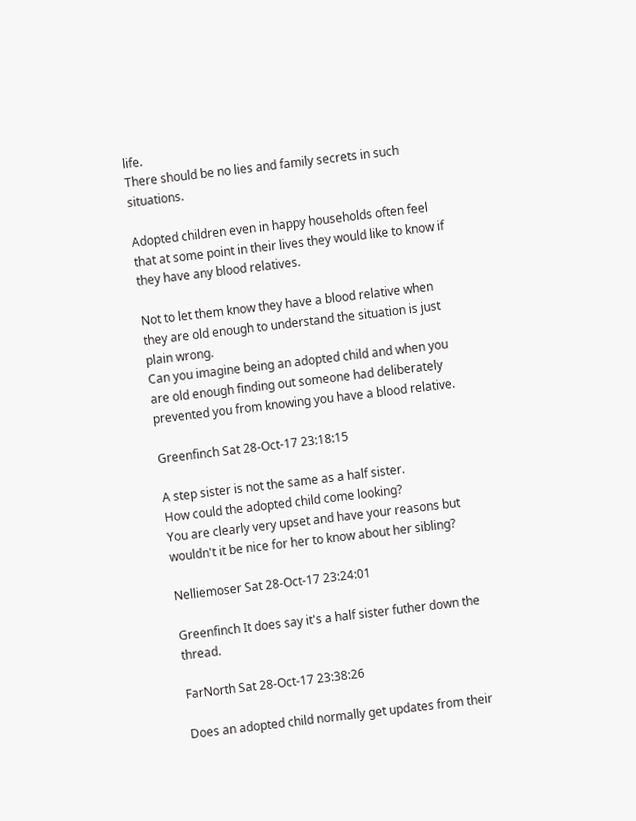life.
There should be no lies and family secrets in such situations.

Adopted children even in happy households often feel that at some point in their lives they would like to know if they have any blood relatives.

Not to let them know they have a blood relative when they are old enough to understand the situation is just plain wrong.
Can you imagine being an adopted child and when you are old enough finding out someone had deliberately prevented you from knowing you have a blood relative.

Greenfinch Sat 28-Oct-17 23:18:15

A step sister is not the same as a half sister.
How could the adopted child come looking?
You are clearly very upset and have your reasons but wouldn't it be nice for her to know about her sibling?

Nelliemoser Sat 28-Oct-17 23:24:01

Greenfinch It does say it's a half sister futher down the thread.

FarNorth Sat 28-Oct-17 23:38:26

Does an adopted child normally get updates from their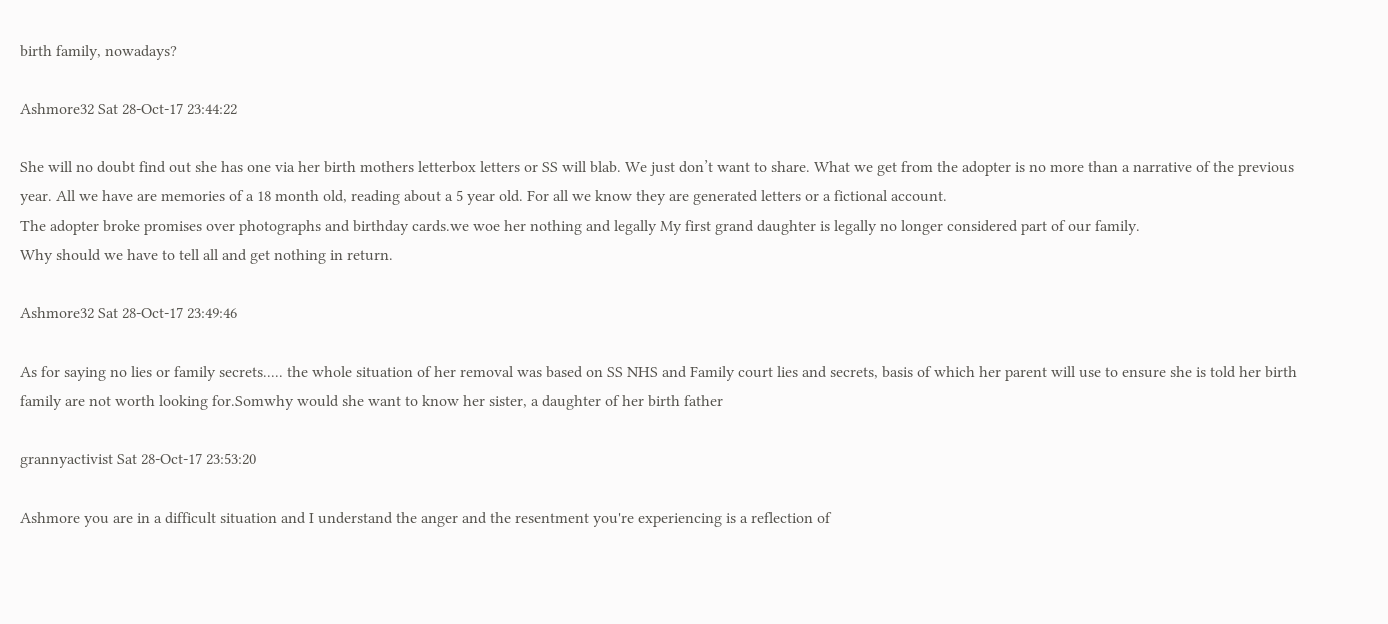birth family, nowadays?

Ashmore32 Sat 28-Oct-17 23:44:22

She will no doubt find out she has one via her birth mothers letterbox letters or SS will blab. We just don’t want to share. What we get from the adopter is no more than a narrative of the previous year. All we have are memories of a 18 month old, reading about a 5 year old. For all we know they are generated letters or a fictional account.
The adopter broke promises over photographs and birthday cards.we woe her nothing and legally My first grand daughter is legally no longer considered part of our family.
Why should we have to tell all and get nothing in return.

Ashmore32 Sat 28-Oct-17 23:49:46

As for saying no lies or family secrets..... the whole situation of her removal was based on SS NHS and Family court lies and secrets, basis of which her parent will use to ensure she is told her birth family are not worth looking for.Somwhy would she want to know her sister, a daughter of her birth father

grannyactivist Sat 28-Oct-17 23:53:20

Ashmore you are in a difficult situation and I understand the anger and the resentment you're experiencing is a reflection of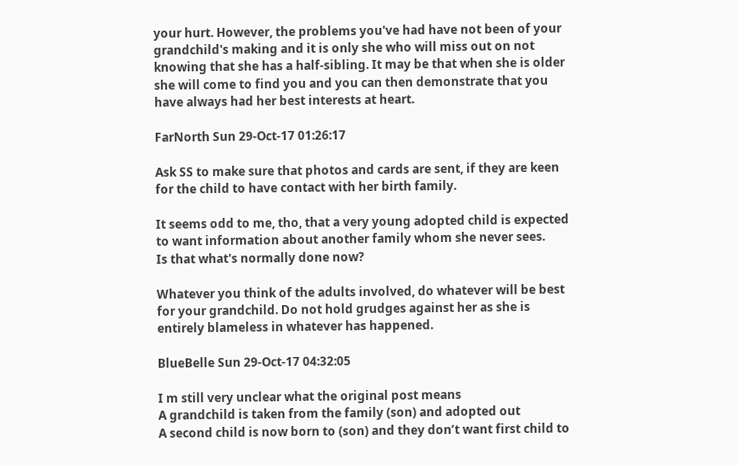your hurt. However, the problems you've had have not been of your grandchild's making and it is only she who will miss out on not knowing that she has a half-sibling. It may be that when she is older she will come to find you and you can then demonstrate that you have always had her best interests at heart.

FarNorth Sun 29-Oct-17 01:26:17

Ask SS to make sure that photos and cards are sent, if they are keen for the child to have contact with her birth family.

It seems odd to me, tho, that a very young adopted child is expected to want information about another family whom she never sees.
Is that what's normally done now?

Whatever you think of the adults involved, do whatever will be best for your grandchild. Do not hold grudges against her as she is entirely blameless in whatever has happened.

BlueBelle Sun 29-Oct-17 04:32:05

I m still very unclear what the original post means
A grandchild is taken from the family (son) and adopted out
A second child is now born to (son) and they don’t want first child to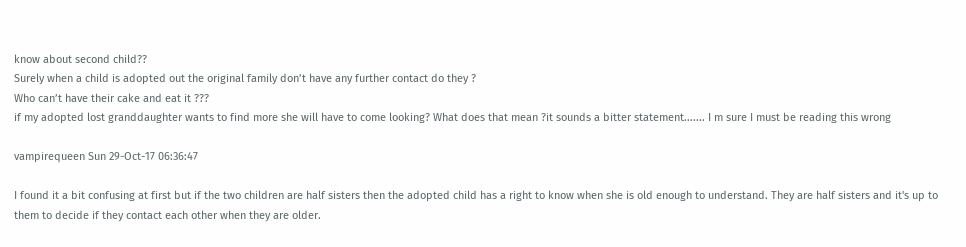know about second child??
Surely when a child is adopted out the original family don’t have any further contact do they ?
Who can’t have their cake and eat it ???
if my adopted lost granddaughter wants to find more she will have to come looking? What does that mean ?it sounds a bitter statement....... I m sure I must be reading this wrong

vampirequeen Sun 29-Oct-17 06:36:47

I found it a bit confusing at first but if the two children are half sisters then the adopted child has a right to know when she is old enough to understand. They are half sisters and it's up to them to decide if they contact each other when they are older.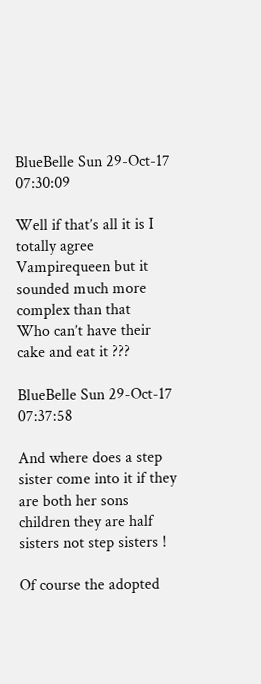BlueBelle Sun 29-Oct-17 07:30:09

Well if that’s all it is I totally agree Vampirequeen but it sounded much more complex than that
Who can’t have their cake and eat it ???

BlueBelle Sun 29-Oct-17 07:37:58

And where does a step sister come into it if they are both her sons children they are half sisters not step sisters !

Of course the adopted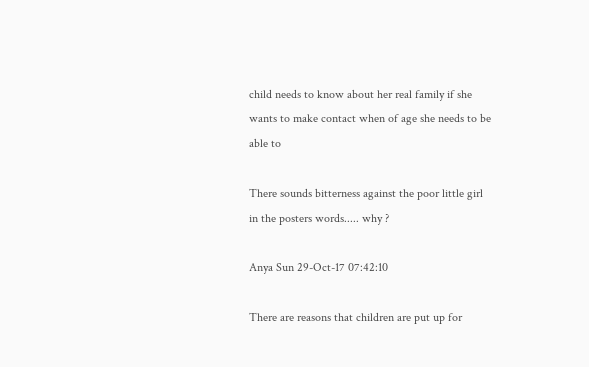child needs to know about her real family if she wants to make contact when of age she needs to be able to

There sounds bitterness against the poor little girl in the posters words..... why ?

Anya Sun 29-Oct-17 07:42:10

There are reasons that children are put up for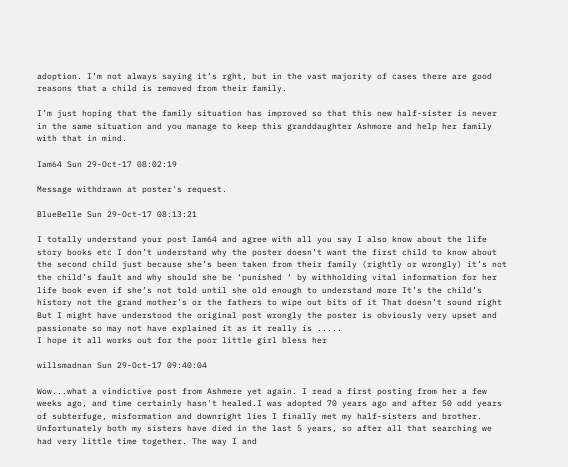adoption. I’m not always saying it’s rght, but in the vast majority of cases there are good reasons that a child is removed from their family.

I’m just hoping that the family situation has improved so that this new half-sister is never in the same situation and you manage to keep this granddaughter Ashmore and help her family with that in mind.

Iam64 Sun 29-Oct-17 08:02:19

Message withdrawn at poster's request.

BlueBelle Sun 29-Oct-17 08:13:21

I totally understand your post Iam64 and agree with all you say I also know about the life story books etc I don’t understand why the poster doesn’t want the first child to know about the second child just because she’s been taken from their family (rightly or wrongly) it’s not the child’s fault and why should she be ‘punished ‘ by withholding vital information for her life book even if she’s not told until she old enough to understand more It’s the child’s history not the grand mother’s or the fathers to wipe out bits of it That doesn’t sound right
But I might have understood the original post wrongly the poster is obviously very upset and passionate so may not have explained it as it really is .....
I hope it all works out for the poor little girl bless her

willsmadnan Sun 29-Oct-17 09:40:04

Wow...what a vindictive post from Ashmere yet again. I read a first posting from her a few weeks ago, and time certainly hasn't healed.I was adopted 70 years ago and after 50 odd years of subterfuge, misformation and downright lies I finally met my half-sisters and brother. Unfortunately both my sisters have died in the last 5 years, so after all that searching we had very little time together. The way I and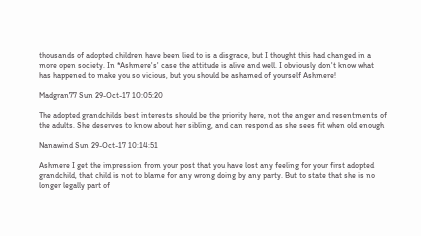thousands of adopted children have been lied to is a disgrace, but I thought this had changed in a more open society. In *Ashmere's' case the attitude is alive and well. I obviously don't know what has happened to make you so vicious, but you should be ashamed of yourself Ashmere!

Madgran77 Sun 29-Oct-17 10:05:20

The adopted grandchilds best interests should be the priority here, not the anger and resentments of the adults. She deserves to know about her sibling, and can respond as she sees fit when old enough

Nanawind Sun 29-Oct-17 10:14:51

Ashmere I get the impression from your post that you have lost any feeling for your first adopted grandchild, that child is not to blame for any wrong doing by any party. But to state that she is no longer legally part of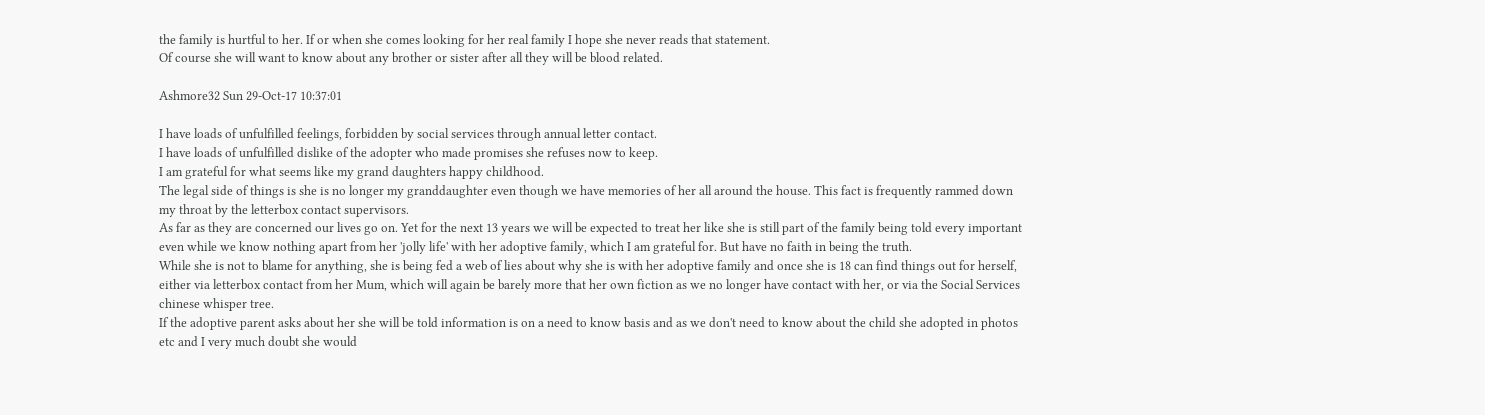the family is hurtful to her. If or when she comes looking for her real family I hope she never reads that statement.
Of course she will want to know about any brother or sister after all they will be blood related.

Ashmore32 Sun 29-Oct-17 10:37:01

I have loads of unfulfilled feelings, forbidden by social services through annual letter contact.
I have loads of unfulfilled dislike of the adopter who made promises she refuses now to keep.
I am grateful for what seems like my grand daughters happy childhood.
The legal side of things is she is no longer my granddaughter even though we have memories of her all around the house. This fact is frequently rammed down my throat by the letterbox contact supervisors.
As far as they are concerned our lives go on. Yet for the next 13 years we will be expected to treat her like she is still part of the family being told every important even while we know nothing apart from her 'jolly life' with her adoptive family, which I am grateful for. But have no faith in being the truth.
While she is not to blame for anything, she is being fed a web of lies about why she is with her adoptive family and once she is 18 can find things out for herself, either via letterbox contact from her Mum, which will again be barely more that her own fiction as we no longer have contact with her, or via the Social Services chinese whisper tree.
If the adoptive parent asks about her she will be told information is on a need to know basis and as we don't need to know about the child she adopted in photos etc and I very much doubt she would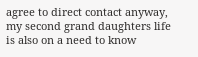agree to direct contact anyway, my second grand daughters life is also on a need to know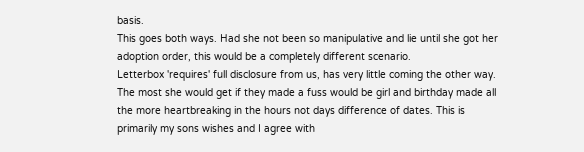basis.
This goes both ways. Had she not been so manipulative and lie until she got her adoption order, this would be a completely different scenario.
Letterbox 'requires' full disclosure from us, has very little coming the other way.
The most she would get if they made a fuss would be girl and birthday made all the more heartbreaking in the hours not days difference of dates. This is primarily my sons wishes and I agree with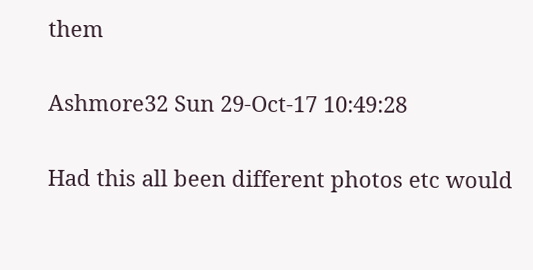them

Ashmore32 Sun 29-Oct-17 10:49:28

Had this all been different photos etc would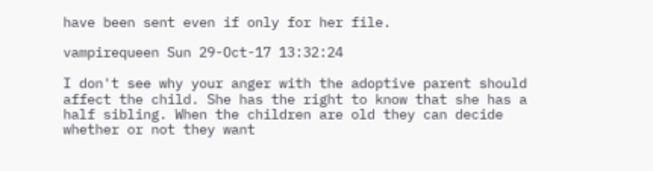have been sent even if only for her file.

vampirequeen Sun 29-Oct-17 13:32:24

I don't see why your anger with the adoptive parent should affect the child. She has the right to know that she has a half sibling. When the children are old they can decide whether or not they want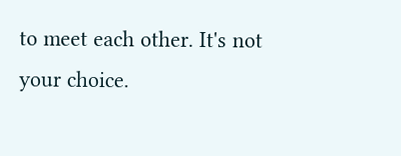to meet each other. It's not your choice.